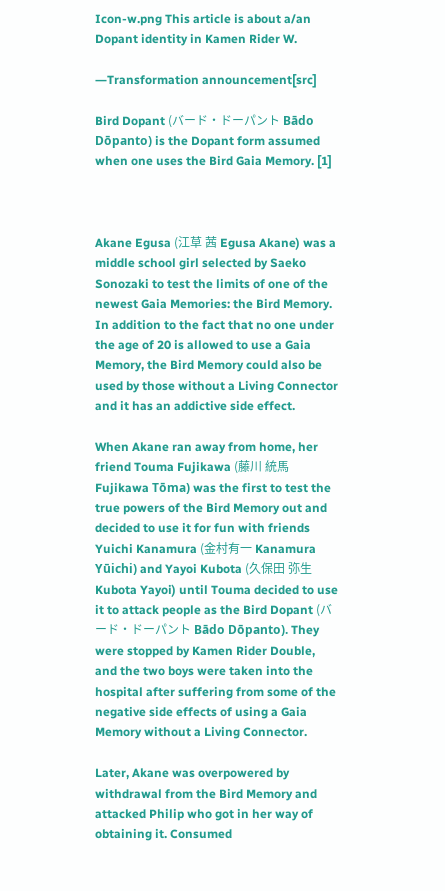Icon-w.png This article is about a/an Dopant identity in Kamen Rider W.

―Transformation announcement[src]

Bird Dopant (バード・ドーパント Bādo Dōpanto) is the Dopant form assumed when one uses the Bird Gaia Memory. [1]



Akane Egusa (江草 茜 Egusa Akane) was a middle school girl selected by Saeko Sonozaki to test the limits of one of the newest Gaia Memories: the Bird Memory. In addition to the fact that no one under the age of 20 is allowed to use a Gaia Memory, the Bird Memory could also be used by those without a Living Connector and it has an addictive side effect.

When Akane ran away from home, her friend Touma Fujikawa (藤川 統馬 Fujikawa Tōma) was the first to test the true powers of the Bird Memory out and decided to use it for fun with friends Yuichi Kanamura (金村有一 Kanamura Yūichi) and Yayoi Kubota (久保田 弥生 Kubota Yayoi) until Touma decided to use it to attack people as the Bird Dopant (バード・ドーパント Bādo Dōpanto). They were stopped by Kamen Rider Double, and the two boys were taken into the hospital after suffering from some of the negative side effects of using a Gaia Memory without a Living Connector.

Later, Akane was overpowered by withdrawal from the Bird Memory and attacked Philip who got in her way of obtaining it. Consumed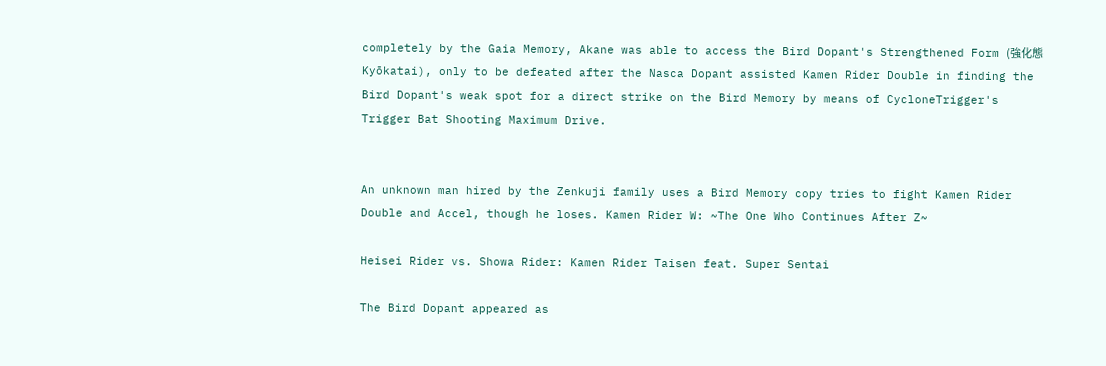completely by the Gaia Memory, Akane was able to access the Bird Dopant's Strengthened Form (強化態 Kyōkatai), only to be defeated after the Nasca Dopant assisted Kamen Rider Double in finding the Bird Dopant's weak spot for a direct strike on the Bird Memory by means of CycloneTrigger's Trigger Bat Shooting Maximum Drive.


An unknown man hired by the Zenkuji family uses a Bird Memory copy tries to fight Kamen Rider Double and Accel, though he loses. Kamen Rider W: ~The One Who Continues After Z~

Heisei Rider vs. Showa Rider: Kamen Rider Taisen feat. Super Sentai

The Bird Dopant appeared as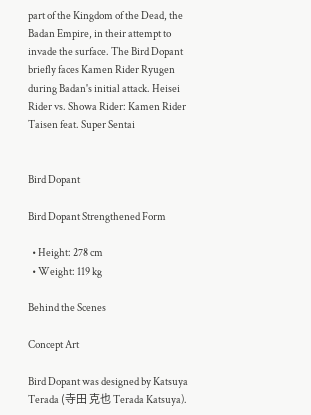part of the Kingdom of the Dead, the Badan Empire, in their attempt to invade the surface. The Bird Dopant briefly faces Kamen Rider Ryugen during Badan's initial attack. Heisei Rider vs. Showa Rider: Kamen Rider Taisen feat. Super Sentai


Bird Dopant

Bird Dopant Strengthened Form

  • Height: 278 cm
  • Weight: 119 kg

Behind the Scenes

Concept Art

Bird Dopant was designed by Katsuya Terada (寺田 克也 Terada Katsuya).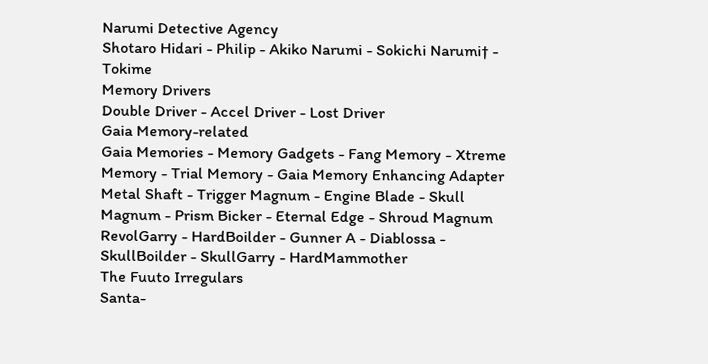Narumi Detective Agency
Shotaro Hidari - Philip - Akiko Narumi - Sokichi Narumi† - Tokime
Memory Drivers
Double Driver - Accel Driver - Lost Driver
Gaia Memory-related
Gaia Memories - Memory Gadgets - Fang Memory - Xtreme Memory - Trial Memory - Gaia Memory Enhancing Adapter
Metal Shaft - Trigger Magnum - Engine Blade - Skull Magnum - Prism Bicker - Eternal Edge - Shroud Magnum
RevolGarry - HardBoilder - Gunner A - Diablossa - SkullBoilder - SkullGarry - HardMammother
The Fuuto Irregulars
Santa-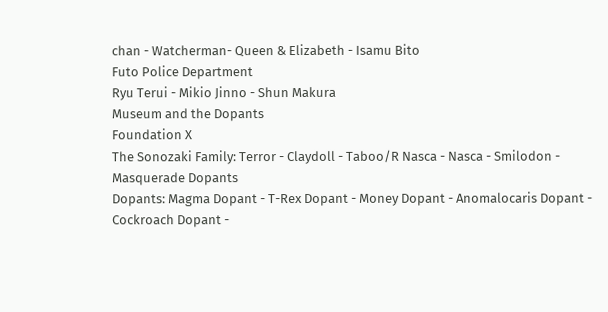chan - Watcherman- Queen & Elizabeth - Isamu Bito
Futo Police Department
Ryu Terui - Mikio Jinno - Shun Makura
Museum and the Dopants
Foundation X
The Sonozaki Family: Terror - Claydoll - Taboo/R Nasca - Nasca - Smilodon - Masquerade Dopants
Dopants: Magma Dopant - T-Rex Dopant - Money Dopant - Anomalocaris Dopant - Cockroach Dopant -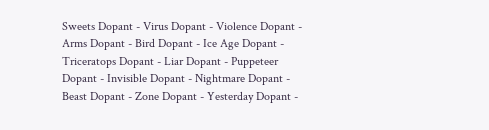Sweets Dopant - Virus Dopant - Violence Dopant - Arms Dopant - Bird Dopant - Ice Age Dopant - Triceratops Dopant - Liar Dopant - Puppeteer Dopant - Invisible Dopant - Nightmare Dopant - Beast Dopant - Zone Dopant - Yesterday Dopant -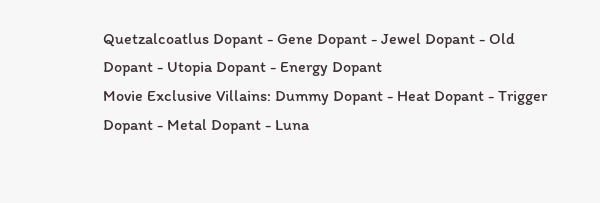Quetzalcoatlus Dopant - Gene Dopant - Jewel Dopant - Old Dopant - Utopia Dopant - Energy Dopant
Movie Exclusive Villains: Dummy Dopant - Heat Dopant - Trigger Dopant - Metal Dopant - Luna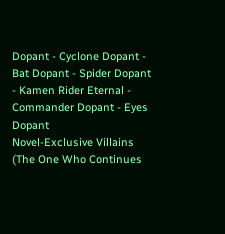Dopant - Cyclone Dopant - Bat Dopant - Spider Dopant - Kamen Rider Eternal - Commander Dopant - Eyes Dopant
Novel-Exclusive Villains (The One Who Continues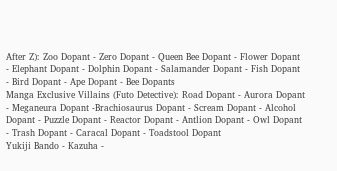After Z): Zoo Dopant - Zero Dopant - Queen Bee Dopant - Flower Dopant - Elephant Dopant - Dolphin Dopant - Salamander Dopant - Fish Dopant - Bird Dopant - Ape Dopant - Bee Dopants
Manga Exclusive Villains (Futo Detective): Road Dopant - Aurora Dopant - Meganeura Dopant -Brachiosaurus Dopant - Scream Dopant - Alcohol Dopant - Puzzle Dopant - Reactor Dopant - Antlion Dopant - Owl Dopant - Trash Dopant - Caracal Dopant - Toadstool Dopant
Yukiji Bando - Kazuha -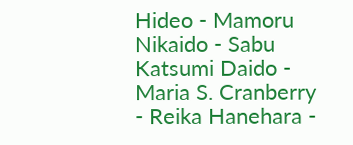Hideo - Mamoru Nikaido - Sabu
Katsumi Daido - Maria S. Cranberry - Reika Hanehara -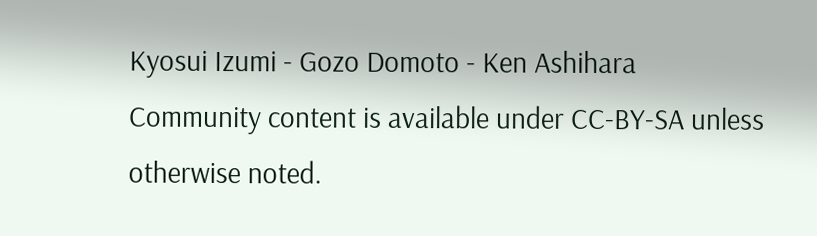Kyosui Izumi - Gozo Domoto - Ken Ashihara
Community content is available under CC-BY-SA unless otherwise noted.